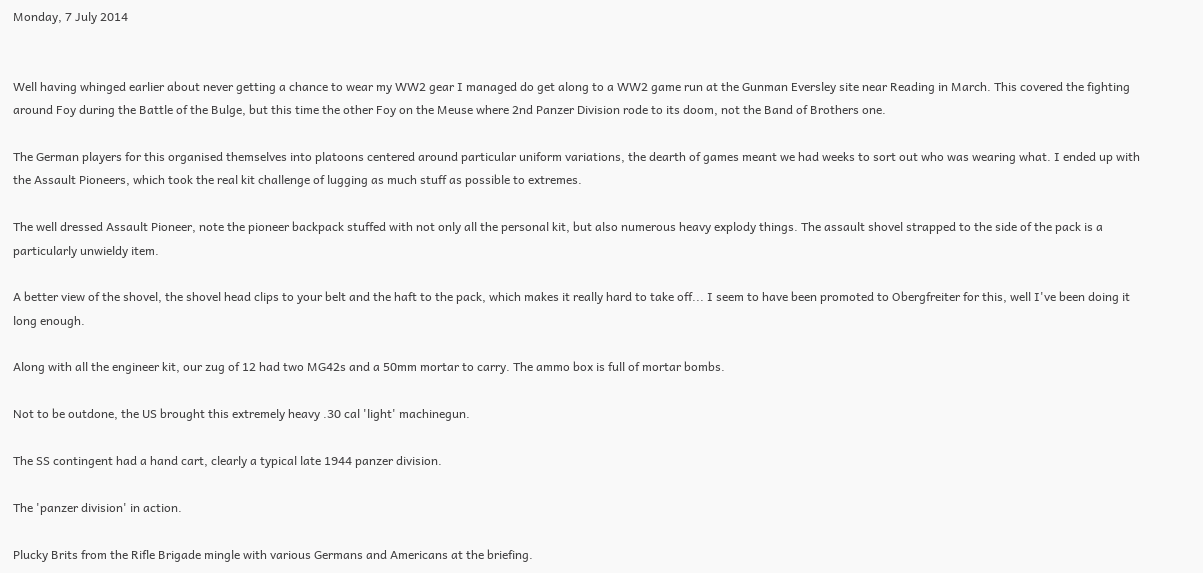Monday, 7 July 2014


Well having whinged earlier about never getting a chance to wear my WW2 gear I managed do get along to a WW2 game run at the Gunman Eversley site near Reading in March. This covered the fighting around Foy during the Battle of the Bulge, but this time the other Foy on the Meuse where 2nd Panzer Division rode to its doom, not the Band of Brothers one.

The German players for this organised themselves into platoons centered around particular uniform variations, the dearth of games meant we had weeks to sort out who was wearing what. I ended up with the Assault Pioneers, which took the real kit challenge of lugging as much stuff as possible to extremes.

The well dressed Assault Pioneer, note the pioneer backpack stuffed with not only all the personal kit, but also numerous heavy explody things. The assault shovel strapped to the side of the pack is a particularly unwieldy item.

A better view of the shovel, the shovel head clips to your belt and the haft to the pack, which makes it really hard to take off... I seem to have been promoted to Obergfreiter for this, well I've been doing it long enough.

Along with all the engineer kit, our zug of 12 had two MG42s and a 50mm mortar to carry. The ammo box is full of mortar bombs.

Not to be outdone, the US brought this extremely heavy .30 cal 'light' machinegun.

The SS contingent had a hand cart, clearly a typical late 1944 panzer division.

The 'panzer division' in action.

Plucky Brits from the Rifle Brigade mingle with various Germans and Americans at the briefing.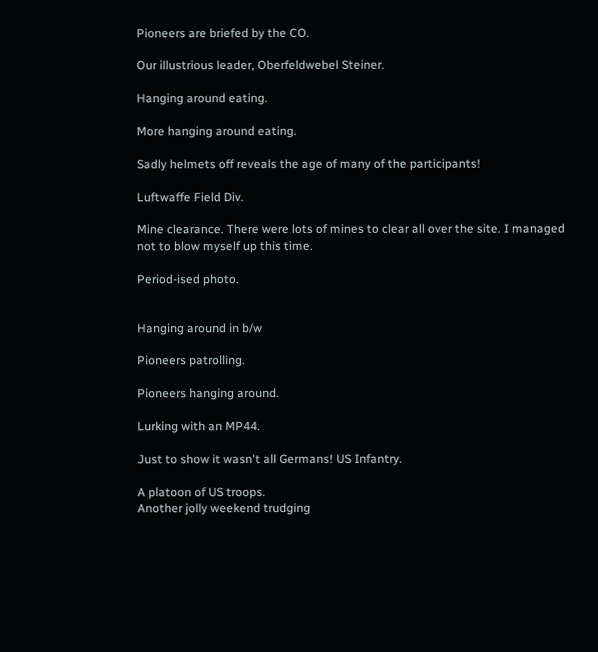Pioneers are briefed by the CO.

Our illustrious leader, Oberfeldwebel Steiner.

Hanging around eating.

More hanging around eating.

Sadly helmets off reveals the age of many of the participants!

Luftwaffe Field Div.

Mine clearance. There were lots of mines to clear all over the site. I managed not to blow myself up this time.

Period-ised photo.


Hanging around in b/w

Pioneers patrolling.

Pioneers hanging around.

Lurking with an MP44.

Just to show it wasn't all Germans! US Infantry.

A platoon of US troops.
Another jolly weekend trudging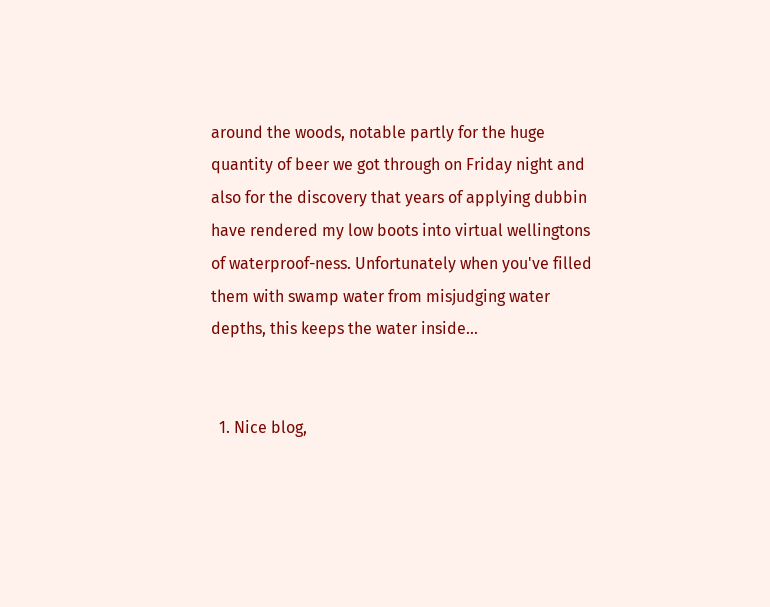around the woods, notable partly for the huge quantity of beer we got through on Friday night and also for the discovery that years of applying dubbin have rendered my low boots into virtual wellingtons of waterproof-ness. Unfortunately when you've filled them with swamp water from misjudging water depths, this keeps the water inside...


  1. Nice blog,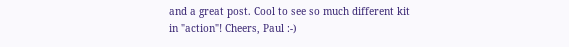and a great post. Cool to see so much different kit in "action"! Cheers, Paul :-)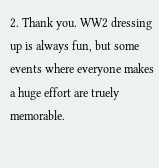2. Thank you. WW2 dressing up is always fun, but some events where everyone makes a huge effort are truely memorable.